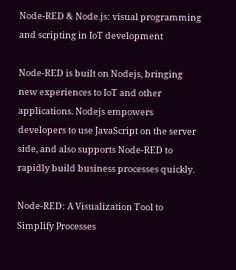Node-RED & Node.js: visual programming and scripting in IoT development

Node-RED is built on Nodejs, bringing new experiences to IoT and other applications. Nodejs empowers developers to use JavaScript on the server side, and also supports Node-RED to rapidly build business processes quickly.

Node-RED: A Visualization Tool to Simplify Processes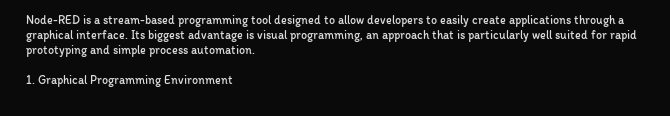Node-RED is a stream-based programming tool designed to allow developers to easily create applications through a graphical interface. Its biggest advantage is visual programming, an approach that is particularly well suited for rapid prototyping and simple process automation.

1. Graphical Programming Environment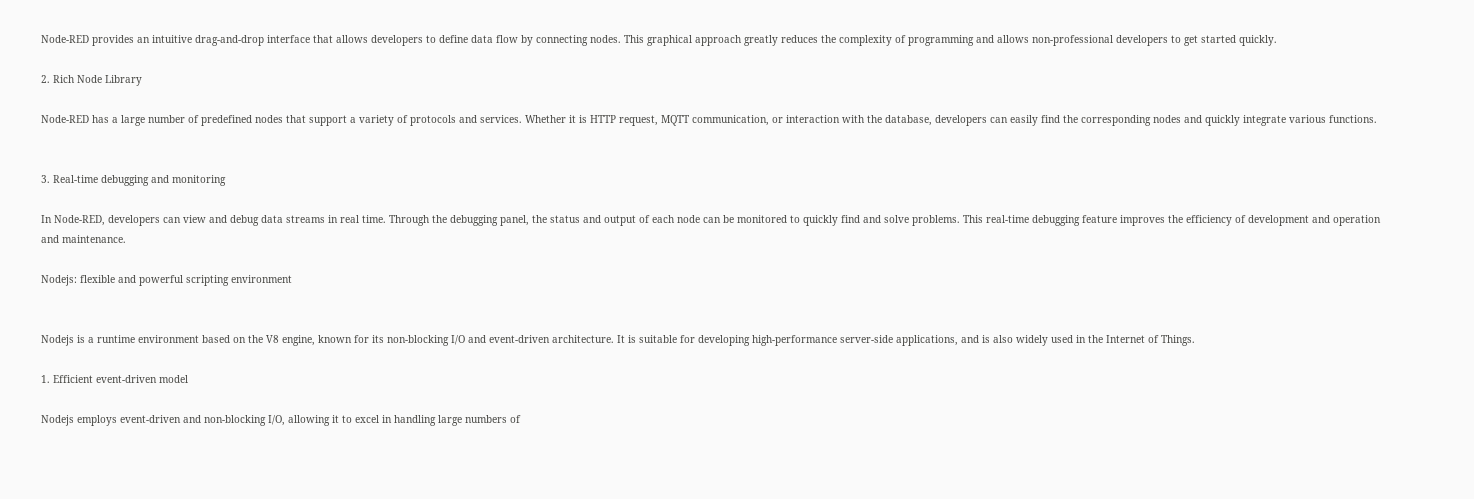Node-RED provides an intuitive drag-and-drop interface that allows developers to define data flow by connecting nodes. This graphical approach greatly reduces the complexity of programming and allows non-professional developers to get started quickly.

2. Rich Node Library

Node-RED has a large number of predefined nodes that support a variety of protocols and services. Whether it is HTTP request, MQTT communication, or interaction with the database, developers can easily find the corresponding nodes and quickly integrate various functions.


3. Real-time debugging and monitoring

In Node-RED, developers can view and debug data streams in real time. Through the debugging panel, the status and output of each node can be monitored to quickly find and solve problems. This real-time debugging feature improves the efficiency of development and operation and maintenance.

Nodejs: flexible and powerful scripting environment


Nodejs is a runtime environment based on the V8 engine, known for its non-blocking I/O and event-driven architecture. It is suitable for developing high-performance server-side applications, and is also widely used in the Internet of Things.

1. Efficient event-driven model

Nodejs employs event-driven and non-blocking I/O, allowing it to excel in handling large numbers of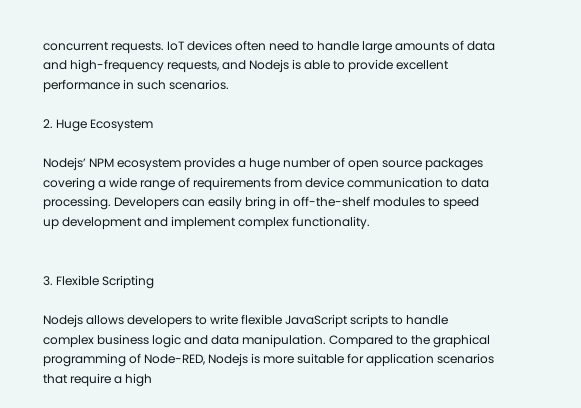concurrent requests. IoT devices often need to handle large amounts of data and high-frequency requests, and Nodejs is able to provide excellent performance in such scenarios.

2. Huge Ecosystem

Nodejs’ NPM ecosystem provides a huge number of open source packages covering a wide range of requirements from device communication to data processing. Developers can easily bring in off-the-shelf modules to speed up development and implement complex functionality.


3. Flexible Scripting

Nodejs allows developers to write flexible JavaScript scripts to handle complex business logic and data manipulation. Compared to the graphical programming of Node-RED, Nodejs is more suitable for application scenarios that require a high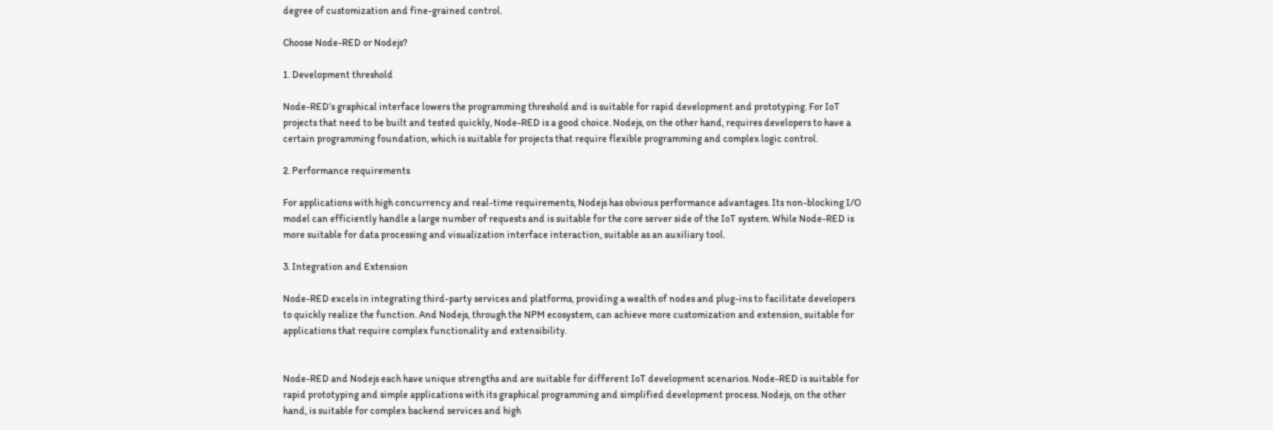degree of customization and fine-grained control.

Choose Node-RED or Nodejs?

1. Development threshold

Node-RED’s graphical interface lowers the programming threshold and is suitable for rapid development and prototyping. For IoT projects that need to be built and tested quickly, Node-RED is a good choice. Nodejs, on the other hand, requires developers to have a certain programming foundation, which is suitable for projects that require flexible programming and complex logic control.

2. Performance requirements

For applications with high concurrency and real-time requirements, Nodejs has obvious performance advantages. Its non-blocking I/O model can efficiently handle a large number of requests and is suitable for the core server side of the IoT system. While Node-RED is more suitable for data processing and visualization interface interaction, suitable as an auxiliary tool.

3. Integration and Extension

Node-RED excels in integrating third-party services and platforms, providing a wealth of nodes and plug-ins to facilitate developers to quickly realize the function. And Nodejs, through the NPM ecosystem, can achieve more customization and extension, suitable for applications that require complex functionality and extensibility.


Node-RED and Nodejs each have unique strengths and are suitable for different IoT development scenarios. Node-RED is suitable for rapid prototyping and simple applications with its graphical programming and simplified development process. Nodejs, on the other hand, is suitable for complex backend services and high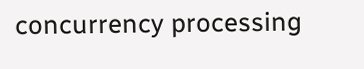concurrency processing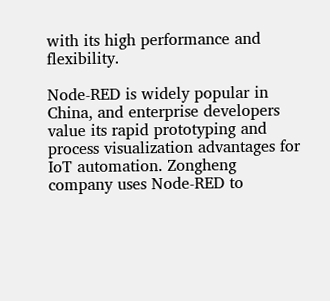with its high performance and flexibility.

Node-RED is widely popular in China, and enterprise developers value its rapid prototyping and process visualization advantages for IoT automation. Zongheng company uses Node-RED to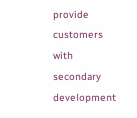provide customers with secondary development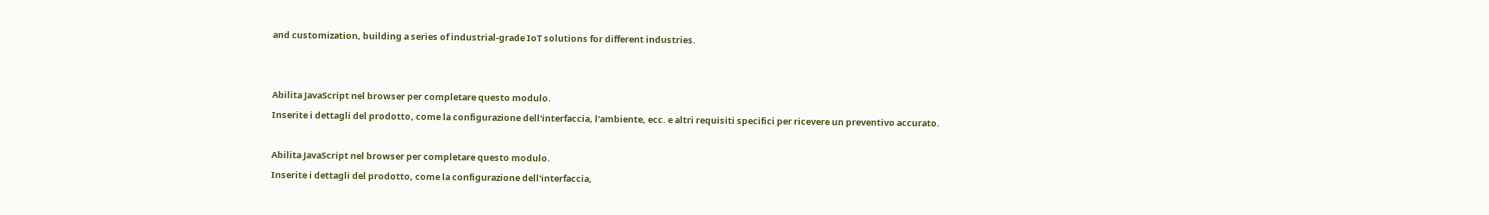and customization, building a series of industrial-grade IoT solutions for different industries.


Abilita JavaScript nel browser per completare questo modulo.
Inserite i dettagli del prodotto, come la configurazione dell'interfaccia, l'ambiente, ecc. e altri requisiti specifici per ricevere un preventivo accurato.

Abilita JavaScript nel browser per completare questo modulo.
Inserite i dettagli del prodotto, come la configurazione dell'interfaccia,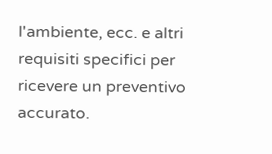l'ambiente, ecc. e altri requisiti specifici per ricevere un preventivo accurato.